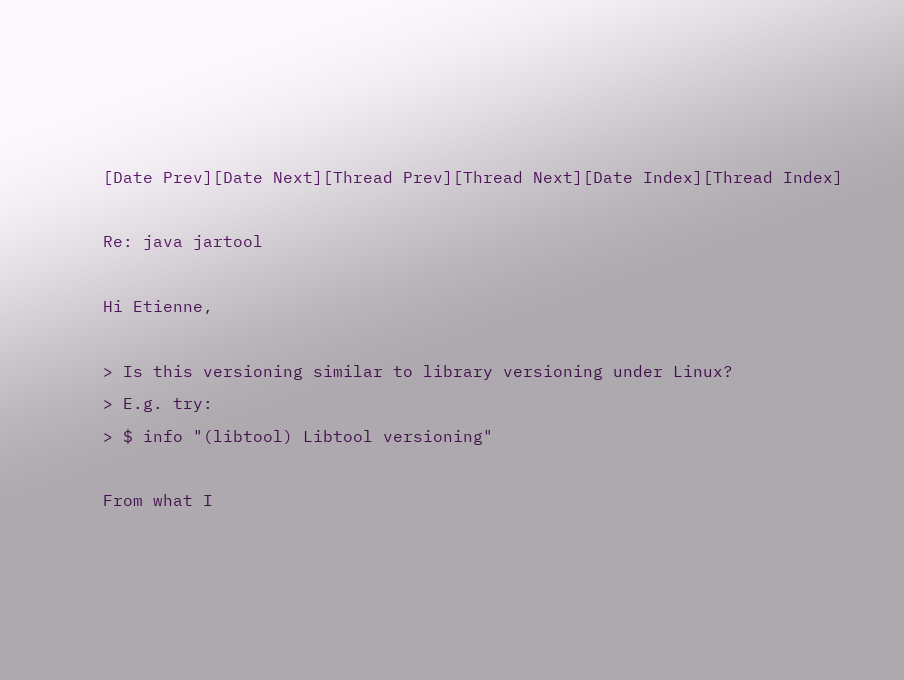[Date Prev][Date Next][Thread Prev][Thread Next][Date Index][Thread Index]

Re: java jartool

Hi Etienne,

> Is this versioning similar to library versioning under Linux?
> E.g. try:
> $ info "(libtool) Libtool versioning"

From what I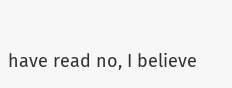have read no, I believe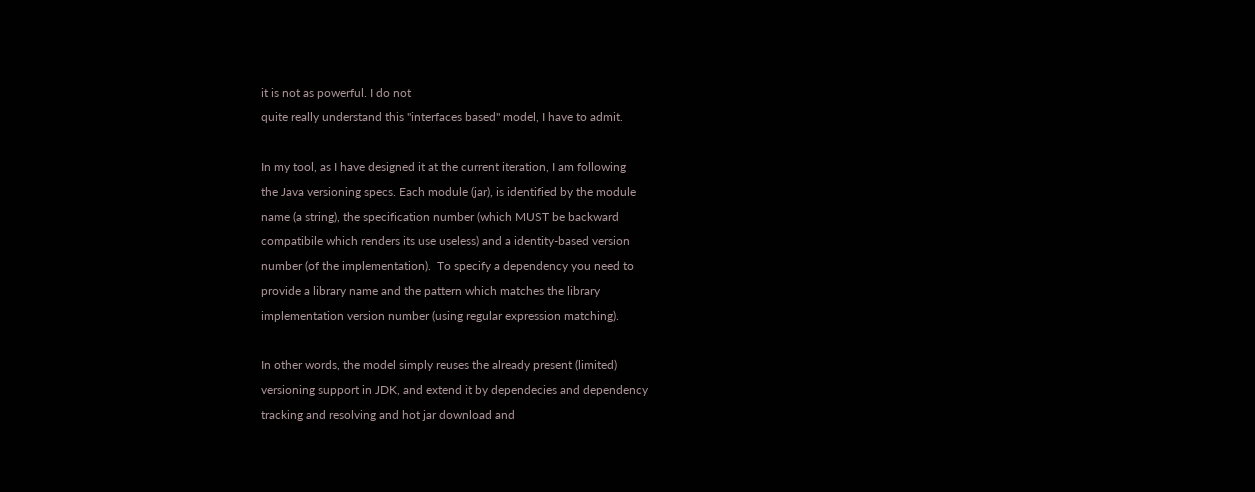it is not as powerful. I do not
quite really understand this "interfaces based" model, I have to admit.

In my tool, as I have designed it at the current iteration, I am following
the Java versioning specs. Each module (jar), is identified by the module
name (a string), the specification number (which MUST be backward
compatibile which renders its use useless) and a identity-based version
number (of the implementation).  To specify a dependency you need to
provide a library name and the pattern which matches the library
implementation version number (using regular expression matching).

In other words, the model simply reuses the already present (limited)
versioning support in JDK, and extend it by dependecies and dependency
tracking and resolving and hot jar download and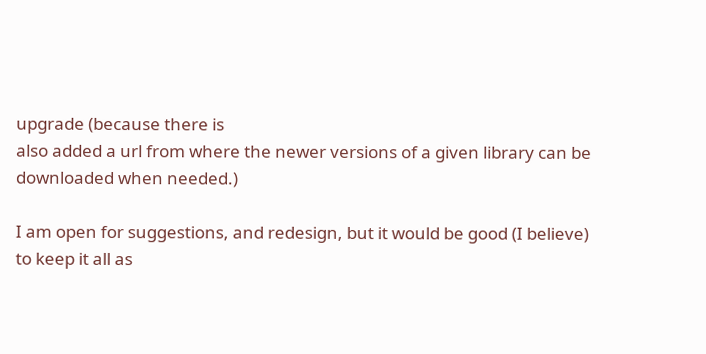upgrade (because there is
also added a url from where the newer versions of a given library can be
downloaded when needed.)

I am open for suggestions, and redesign, but it would be good (I believe)
to keep it all as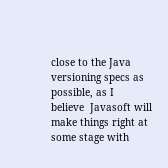close to the Java versioning specs as possible, as I
believe  Javasoft will make things right at some stage with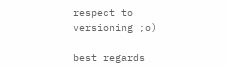respect to
versioning ;o)

best regards